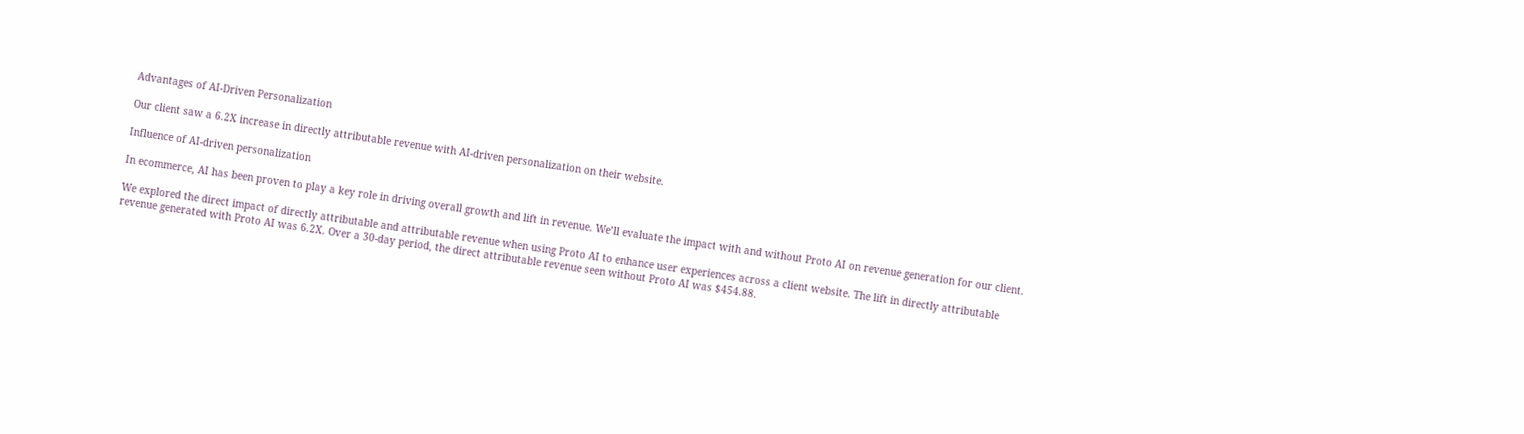Advantages of AI-Driven Personalization

Our client saw a 6.2X increase in directly attributable revenue with AI-driven personalization on their website.

Influence of AI-driven personalization

In ecommerce, AI has been proven to play a key role in driving overall growth and lift in revenue. We’ll evaluate the impact with and without Proto AI on revenue generation for our client.

We explored the direct impact of directly attributable and attributable revenue when using Proto AI to enhance user experiences across a client website. The lift in directly attributable revenue generated with Proto AI was 6.2X. Over a 30-day period, the direct attributable revenue seen without Proto AI was $454.88.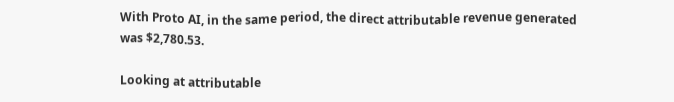With Proto AI, in the same period, the direct attributable revenue generated was $2,780.53.

Looking at attributable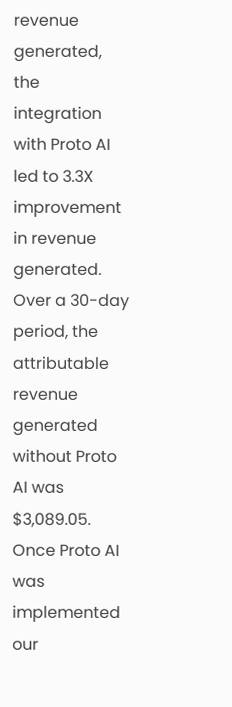revenue generated, the integration with Proto AI led to 3.3X improvement in revenue generated. Over a 30-day period, the attributable revenue generated without Proto AI was $3,089.05. Once Proto AI was implemented our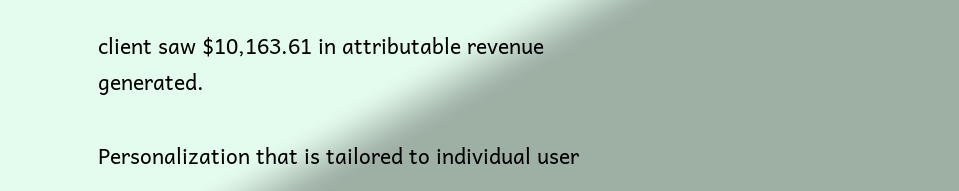client saw $10,163.61 in attributable revenue generated.

Personalization that is tailored to individual user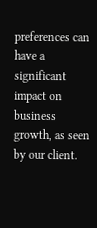preferences can have a significant impact on business growth, as seen by our client.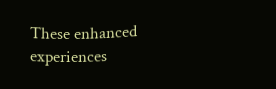These enhanced experiences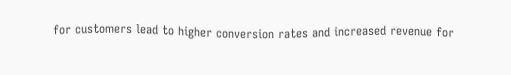for customers lead to higher conversion rates and increased revenue for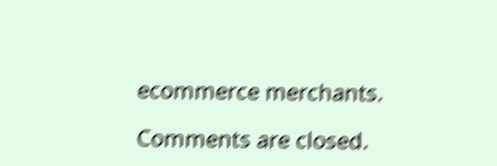ecommerce merchants.

Comments are closed.